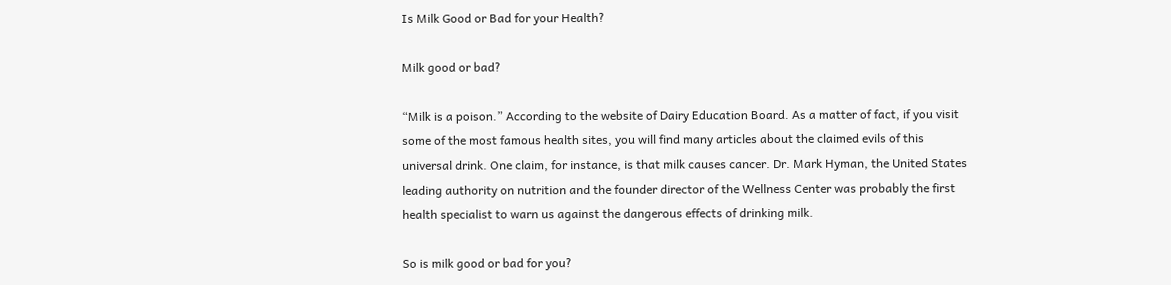Is Milk Good or Bad for your Health?

Milk good or bad?

“Milk is a poison.” According to the website of Dairy Education Board. As a matter of fact, if you visit some of the most famous health sites, you will find many articles about the claimed evils of this universal drink. One claim, for instance, is that milk causes cancer. Dr. Mark Hyman, the United States leading authority on nutrition and the founder director of the Wellness Center was probably the first health specialist to warn us against the dangerous effects of drinking milk.

So is milk good or bad for you?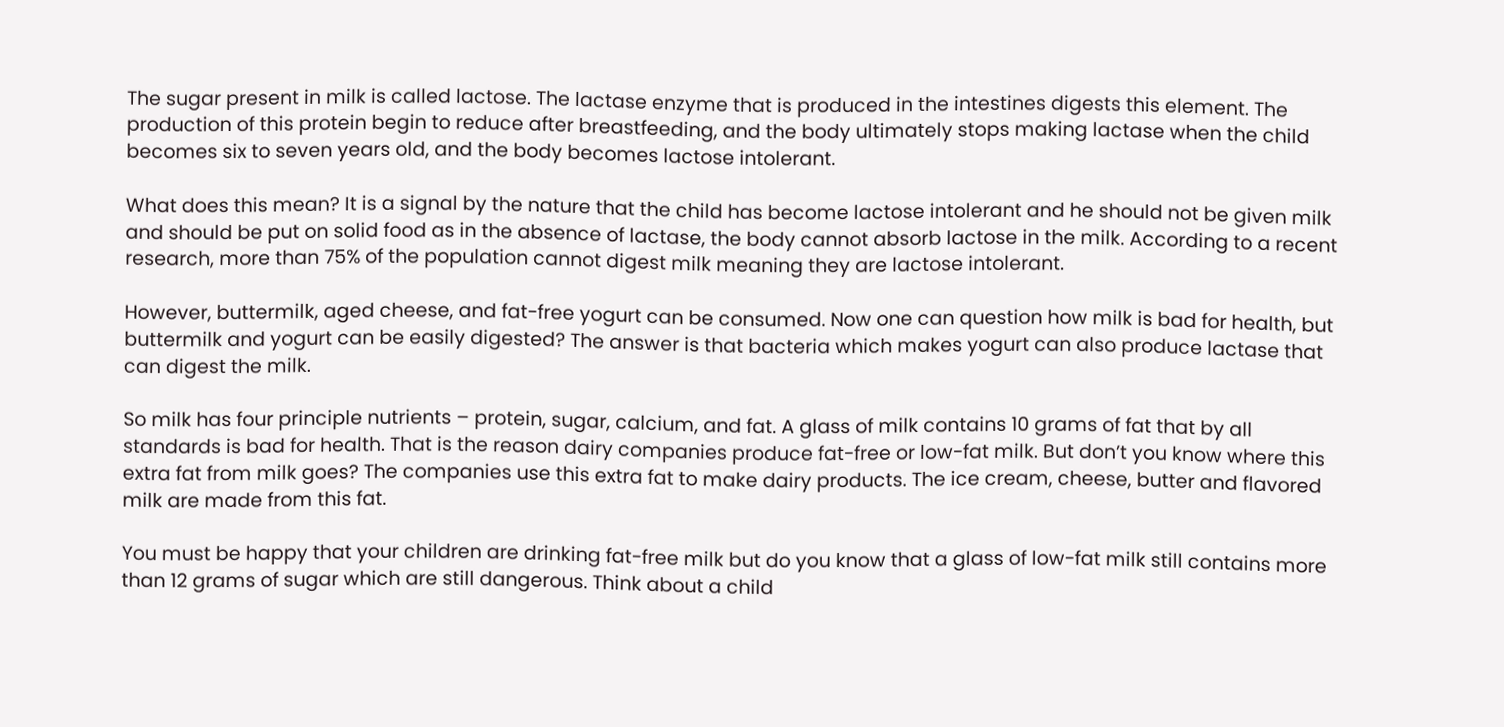The sugar present in milk is called lactose. The lactase enzyme that is produced in the intestines digests this element. The production of this protein begin to reduce after breastfeeding, and the body ultimately stops making lactase when the child becomes six to seven years old, and the body becomes lactose intolerant.

What does this mean? It is a signal by the nature that the child has become lactose intolerant and he should not be given milk and should be put on solid food as in the absence of lactase, the body cannot absorb lactose in the milk. According to a recent research, more than 75% of the population cannot digest milk meaning they are lactose intolerant.

However, buttermilk, aged cheese, and fat-free yogurt can be consumed. Now one can question how milk is bad for health, but buttermilk and yogurt can be easily digested? The answer is that bacteria which makes yogurt can also produce lactase that can digest the milk.

So milk has four principle nutrients – protein, sugar, calcium, and fat. A glass of milk contains 10 grams of fat that by all standards is bad for health. That is the reason dairy companies produce fat-free or low-fat milk. But don’t you know where this extra fat from milk goes? The companies use this extra fat to make dairy products. The ice cream, cheese, butter and flavored milk are made from this fat.

You must be happy that your children are drinking fat-free milk but do you know that a glass of low-fat milk still contains more than 12 grams of sugar which are still dangerous. Think about a child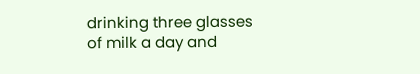drinking three glasses of milk a day and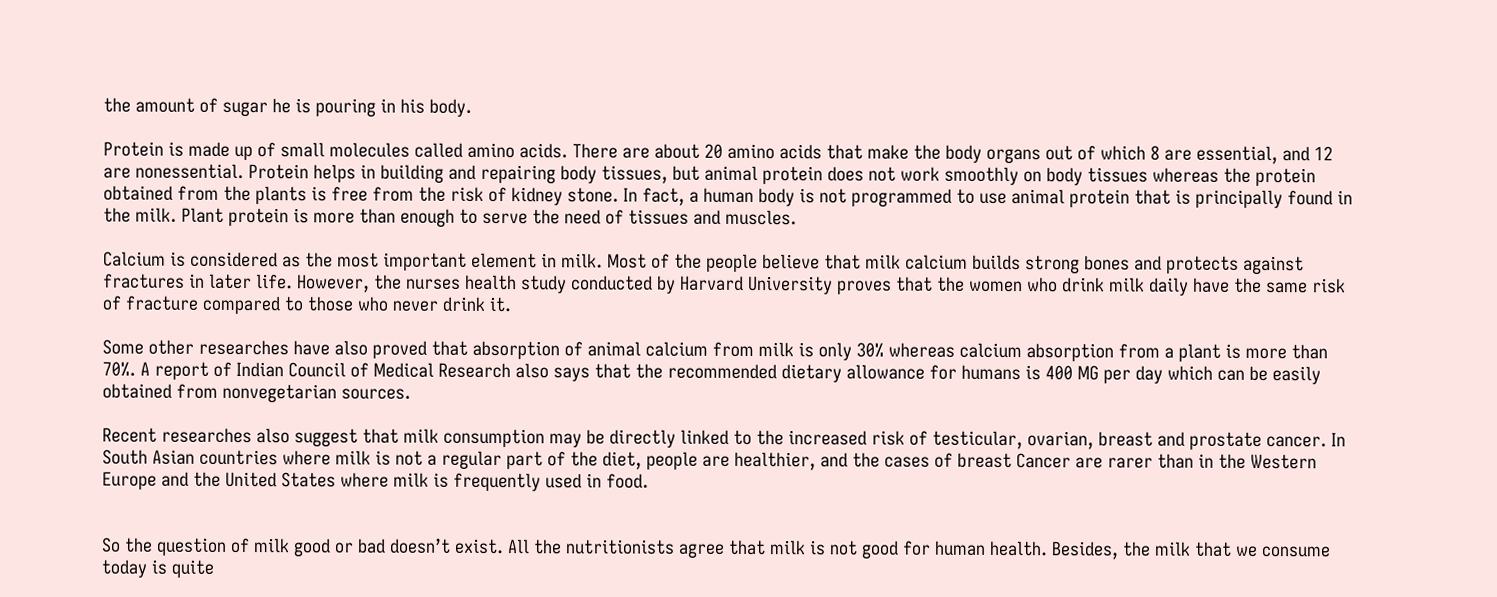the amount of sugar he is pouring in his body.

Protein is made up of small molecules called amino acids. There are about 20 amino acids that make the body organs out of which 8 are essential, and 12 are nonessential. Protein helps in building and repairing body tissues, but animal protein does not work smoothly on body tissues whereas the protein obtained from the plants is free from the risk of kidney stone. In fact, a human body is not programmed to use animal protein that is principally found in the milk. Plant protein is more than enough to serve the need of tissues and muscles.

Calcium is considered as the most important element in milk. Most of the people believe that milk calcium builds strong bones and protects against fractures in later life. However, the nurses health study conducted by Harvard University proves that the women who drink milk daily have the same risk of fracture compared to those who never drink it.

Some other researches have also proved that absorption of animal calcium from milk is only 30% whereas calcium absorption from a plant is more than 70%. A report of Indian Council of Medical Research also says that the recommended dietary allowance for humans is 400 MG per day which can be easily obtained from nonvegetarian sources.

Recent researches also suggest that milk consumption may be directly linked to the increased risk of testicular, ovarian, breast and prostate cancer. In South Asian countries where milk is not a regular part of the diet, people are healthier, and the cases of breast Cancer are rarer than in the Western Europe and the United States where milk is frequently used in food.


So the question of milk good or bad doesn’t exist. All the nutritionists agree that milk is not good for human health. Besides, the milk that we consume today is quite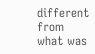different from what was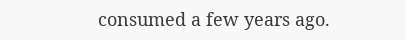consumed a few years ago.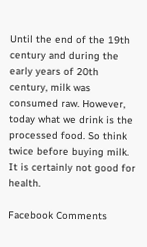Until the end of the 19th century and during the early years of 20th century, milk was consumed raw. However, today what we drink is the processed food. So think twice before buying milk. It is certainly not good for health.

Facebook Comments